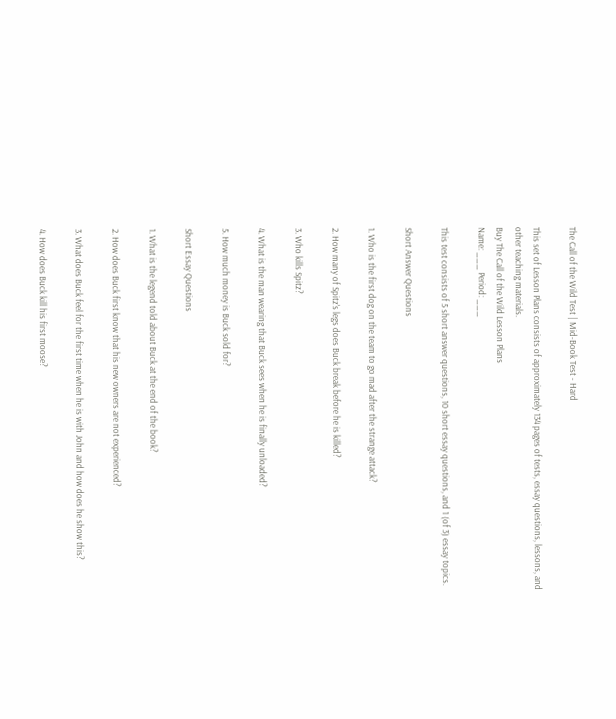The Call of the Wild Test | Mid-Book Test - Hard

This set of Lesson Plans consists of approximately 134 pages of tests, essay questions, lessons, and other teaching materials.
Buy The Call of the Wild Lesson Plans
Name: ___ Period: ___

This test consists of 5 short answer questions, 10 short essay questions, and 1 (of 3) essay topics.

Short Answer Questions

1. Who is the first dog on the team to go mad after the strange attack?

2. How many of Spitz's legs does Buck break before he is killed?

3. Who kills Spitz?

4. What is the man wearing that Buck sees when he is finally unloaded?

5. How much money is Buck sold for?

Short Essay Questions

1. What is the legend told about Buck at the end of the book?

2. How does Buck first know that his new owners are not experienced?

3. What does Buck feel for the first time when he is with John and how does he show this?

4. How does Buck kill his first moose?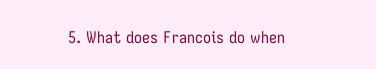5. What does Francois do when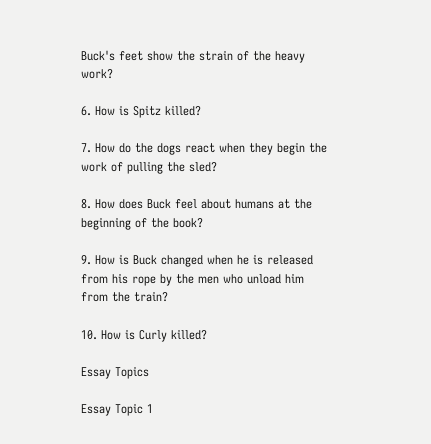Buck's feet show the strain of the heavy work?

6. How is Spitz killed?

7. How do the dogs react when they begin the work of pulling the sled?

8. How does Buck feel about humans at the beginning of the book?

9. How is Buck changed when he is released from his rope by the men who unload him from the train?

10. How is Curly killed?

Essay Topics

Essay Topic 1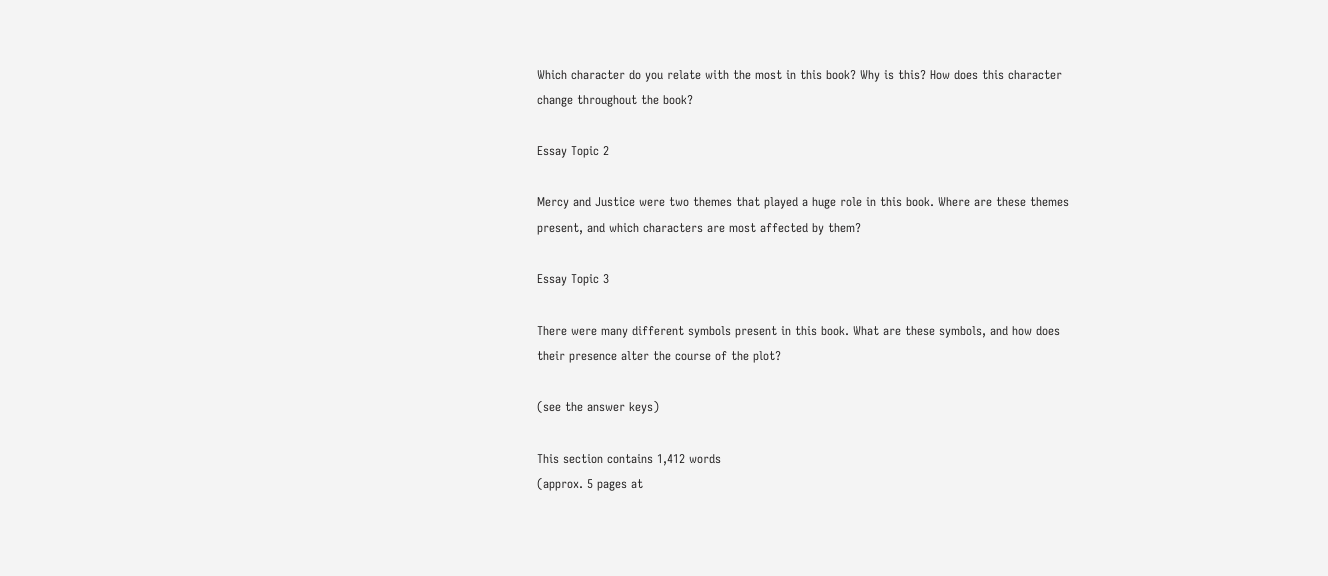Which character do you relate with the most in this book? Why is this? How does this character change throughout the book?

Essay Topic 2

Mercy and Justice were two themes that played a huge role in this book. Where are these themes present, and which characters are most affected by them?

Essay Topic 3

There were many different symbols present in this book. What are these symbols, and how does their presence alter the course of the plot?

(see the answer keys)

This section contains 1,412 words
(approx. 5 pages at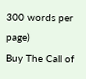300 words per page)
Buy The Call of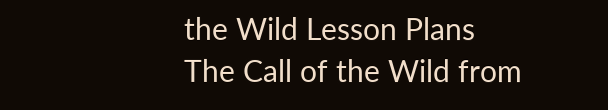the Wild Lesson Plans
The Call of the Wild from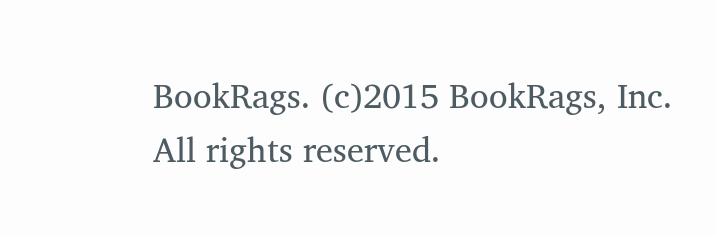BookRags. (c)2015 BookRags, Inc. All rights reserved.